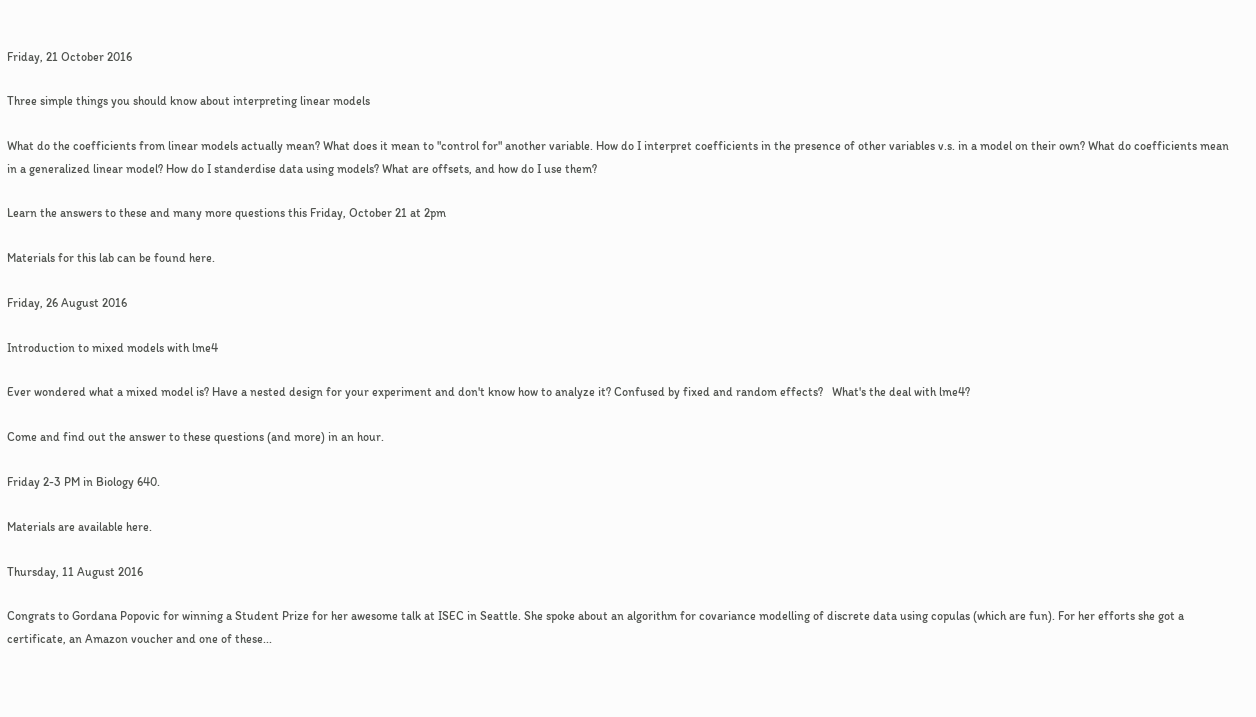Friday, 21 October 2016

Three simple things you should know about interpreting linear models

What do the coefficients from linear models actually mean? What does it mean to "control for" another variable. How do I interpret coefficients in the presence of other variables v.s. in a model on their own? What do coefficients mean in a generalized linear model? How do I standerdise data using models? What are offsets, and how do I use them?

Learn the answers to these and many more questions this Friday, October 21 at 2pm

Materials for this lab can be found here.

Friday, 26 August 2016

Introduction to mixed models with lme4

Ever wondered what a mixed model is? Have a nested design for your experiment and don't know how to analyze it? Confused by fixed and random effects?   What's the deal with lme4?

Come and find out the answer to these questions (and more) in an hour.

Friday 2-3 PM in Biology 640.

Materials are available here.

Thursday, 11 August 2016

Congrats to Gordana Popovic for winning a Student Prize for her awesome talk at ISEC in Seattle. She spoke about an algorithm for covariance modelling of discrete data using copulas (which are fun). For her efforts she got a certificate, an Amazon voucher and one of these...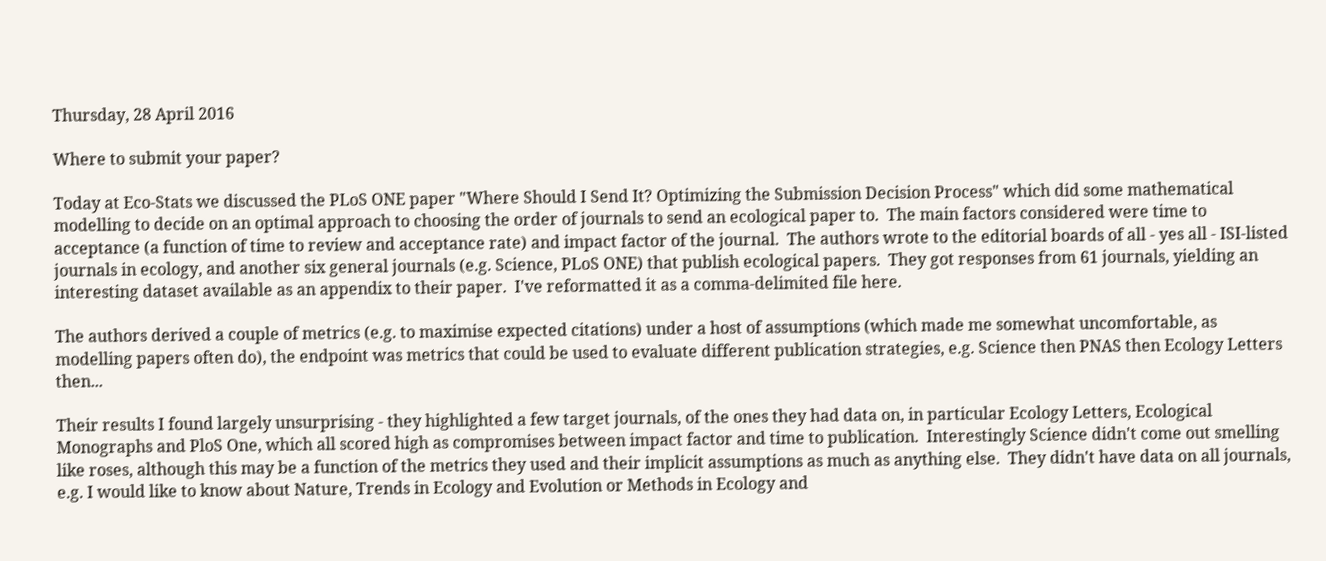Thursday, 28 April 2016

Where to submit your paper?

Today at Eco-Stats we discussed the PLoS ONE paper "Where Should I Send It? Optimizing the Submission Decision Process" which did some mathematical modelling to decide on an optimal approach to choosing the order of journals to send an ecological paper to.  The main factors considered were time to acceptance (a function of time to review and acceptance rate) and impact factor of the journal.  The authors wrote to the editorial boards of all - yes all - ISI-listed journals in ecology, and another six general journals (e.g. Science, PLoS ONE) that publish ecological papers.  They got responses from 61 journals, yielding an interesting dataset available as an appendix to their paper.  I've reformatted it as a comma-delimited file here.

The authors derived a couple of metrics (e.g. to maximise expected citations) under a host of assumptions (which made me somewhat uncomfortable, as modelling papers often do), the endpoint was metrics that could be used to evaluate different publication strategies, e.g. Science then PNAS then Ecology Letters then...

Their results I found largely unsurprising - they highlighted a few target journals, of the ones they had data on, in particular Ecology Letters, Ecological Monographs and PloS One, which all scored high as compromises between impact factor and time to publication.  Interestingly Science didn't come out smelling like roses, although this may be a function of the metrics they used and their implicit assumptions as much as anything else.  They didn't have data on all journals, e.g. I would like to know about Nature, Trends in Ecology and Evolution or Methods in Ecology and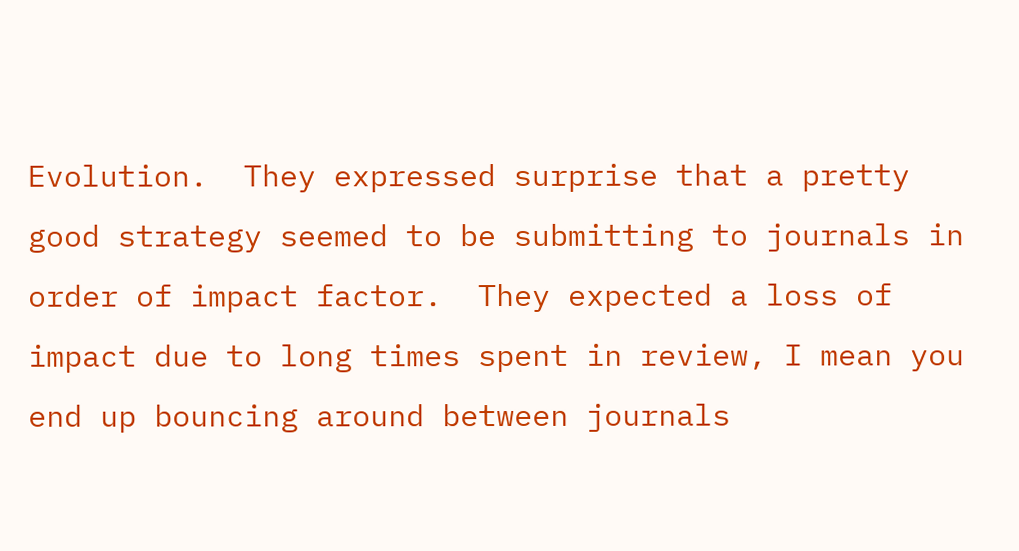Evolution.  They expressed surprise that a pretty good strategy seemed to be submitting to journals in order of impact factor.  They expected a loss of impact due to long times spent in review, I mean you end up bouncing around between journals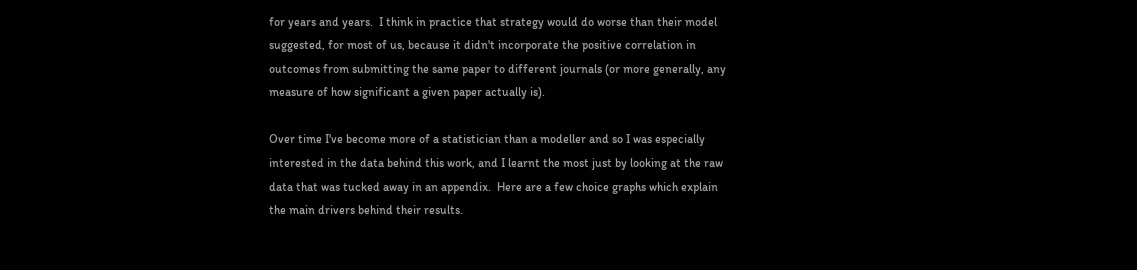for years and years.  I think in practice that strategy would do worse than their model suggested, for most of us, because it didn't incorporate the positive correlation in outcomes from submitting the same paper to different journals (or more generally, any measure of how significant a given paper actually is).

Over time I've become more of a statistician than a modeller and so I was especially interested in the data behind this work, and I learnt the most just by looking at the raw data that was tucked away in an appendix.  Here are a few choice graphs which explain the main drivers behind their results.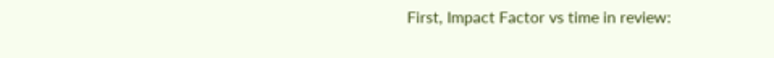First, Impact Factor vs time in review: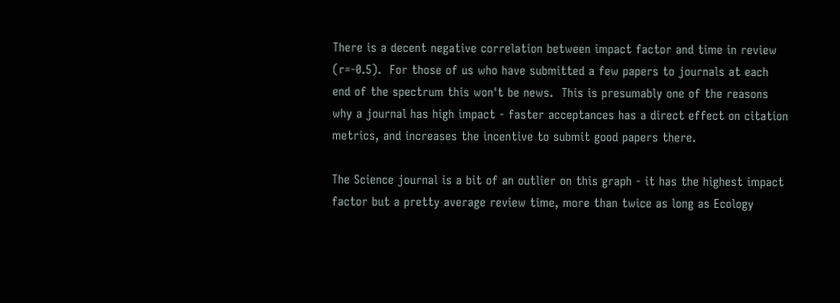There is a decent negative correlation between impact factor and time in review (r=-0.5).  For those of us who have submitted a few papers to journals at each end of the spectrum this won't be news.  This is presumably one of the reasons why a journal has high impact - faster acceptances has a direct effect on citation metrics, and increases the incentive to submit good papers there.

The Science journal is a bit of an outlier on this graph - it has the highest impact factor but a pretty average review time, more than twice as long as Ecology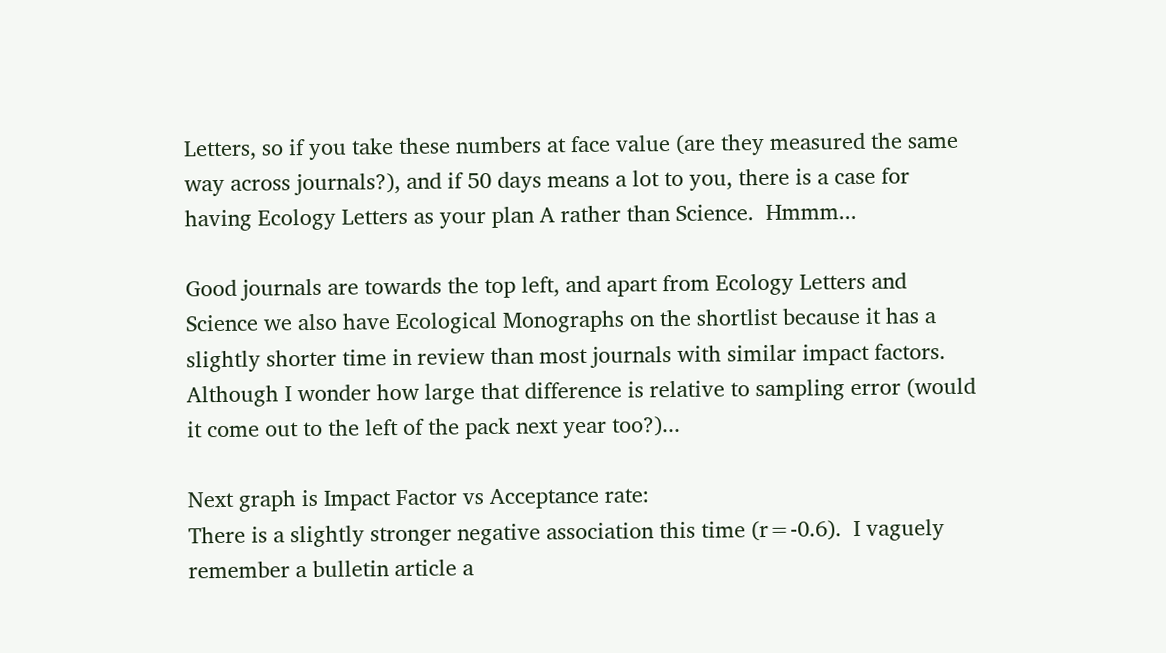Letters, so if you take these numbers at face value (are they measured the same way across journals?), and if 50 days means a lot to you, there is a case for having Ecology Letters as your plan A rather than Science.  Hmmm...

Good journals are towards the top left, and apart from Ecology Letters and Science we also have Ecological Monographs on the shortlist because it has a slightly shorter time in review than most journals with similar impact factors.  Although I wonder how large that difference is relative to sampling error (would it come out to the left of the pack next year too?)...

Next graph is Impact Factor vs Acceptance rate:
There is a slightly stronger negative association this time (r=-0.6).  I vaguely remember a bulletin article a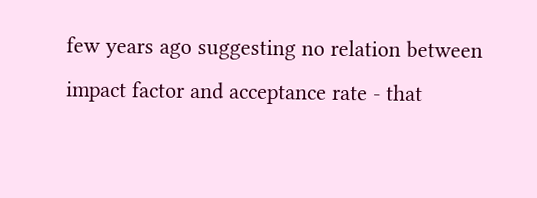few years ago suggesting no relation between impact factor and acceptance rate - that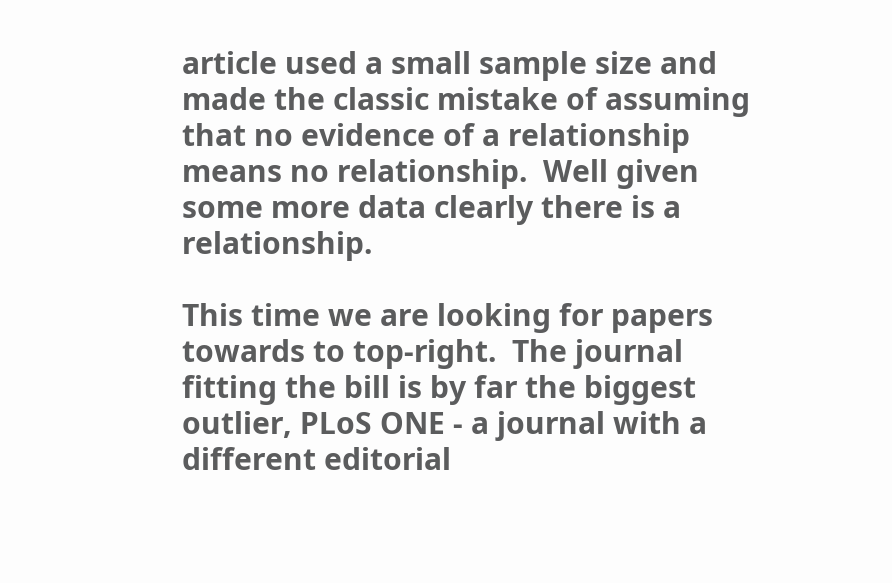article used a small sample size and made the classic mistake of assuming that no evidence of a relationship means no relationship.  Well given some more data clearly there is a relationship.

This time we are looking for papers towards to top-right.  The journal fitting the bill is by far the biggest outlier, PLoS ONE - a journal with a different editorial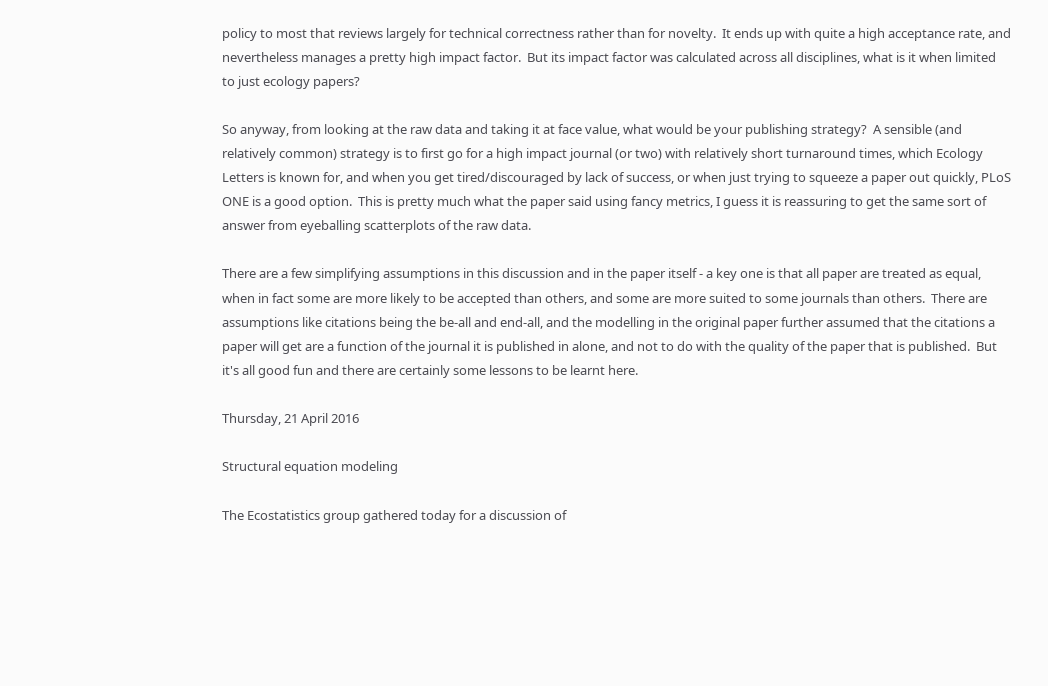policy to most that reviews largely for technical correctness rather than for novelty.  It ends up with quite a high acceptance rate, and nevertheless manages a pretty high impact factor.  But its impact factor was calculated across all disciplines, what is it when limited to just ecology papers?

So anyway, from looking at the raw data and taking it at face value, what would be your publishing strategy?  A sensible (and relatively common) strategy is to first go for a high impact journal (or two) with relatively short turnaround times, which Ecology Letters is known for, and when you get tired/discouraged by lack of success, or when just trying to squeeze a paper out quickly, PLoS ONE is a good option.  This is pretty much what the paper said using fancy metrics, I guess it is reassuring to get the same sort of answer from eyeballing scatterplots of the raw data.

There are a few simplifying assumptions in this discussion and in the paper itself - a key one is that all paper are treated as equal, when in fact some are more likely to be accepted than others, and some are more suited to some journals than others.  There are assumptions like citations being the be-all and end-all, and the modelling in the original paper further assumed that the citations a paper will get are a function of the journal it is published in alone, and not to do with the quality of the paper that is published.  But it's all good fun and there are certainly some lessons to be learnt here.

Thursday, 21 April 2016

Structural equation modeling

The Ecostatistics group gathered today for a discussion of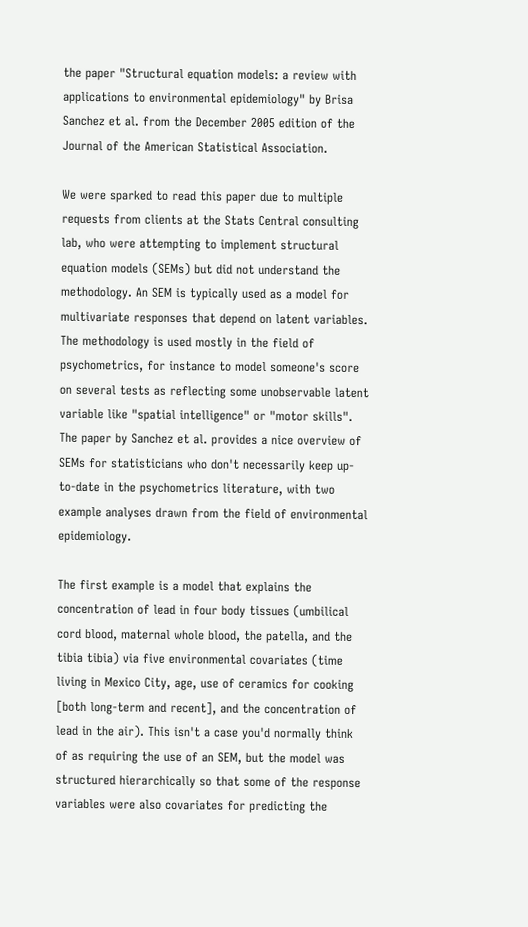the paper "Structural equation models: a review with applications to environmental epidemiology" by Brisa Sanchez et al. from the December 2005 edition of the Journal of the American Statistical Association.

We were sparked to read this paper due to multiple requests from clients at the Stats Central consulting lab, who were attempting to implement structural equation models (SEMs) but did not understand the methodology. An SEM is typically used as a model for multivariate responses that depend on latent variables. The methodology is used mostly in the field of psychometrics, for instance to model someone's score on several tests as reflecting some unobservable latent variable like "spatial intelligence" or "motor skills". The paper by Sanchez et al. provides a nice overview of SEMs for statisticians who don't necessarily keep up-to-date in the psychometrics literature, with two example analyses drawn from the field of environmental epidemiology.

The first example is a model that explains the concentration of lead in four body tissues (umbilical cord blood, maternal whole blood, the patella, and the tibia tibia) via five environmental covariates (time living in Mexico City, age, use of ceramics for cooking [both long-term and recent], and the concentration of lead in the air). This isn't a case you'd normally think of as requiring the use of an SEM, but the model was structured hierarchically so that some of the response variables were also covariates for predicting the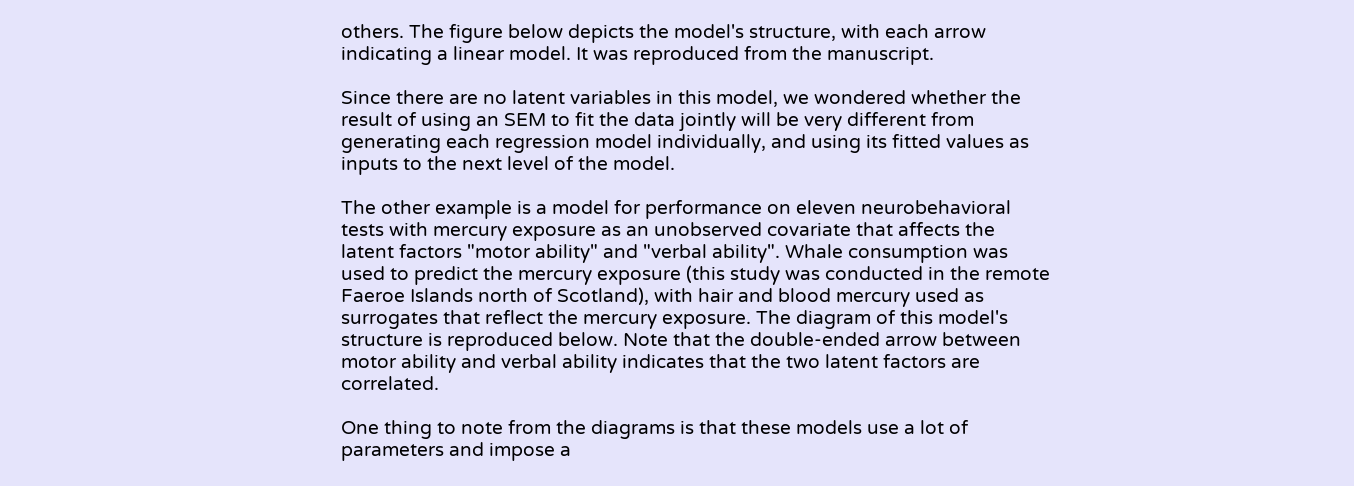others. The figure below depicts the model's structure, with each arrow indicating a linear model. It was reproduced from the manuscript.

Since there are no latent variables in this model, we wondered whether the result of using an SEM to fit the data jointly will be very different from generating each regression model individually, and using its fitted values as inputs to the next level of the model.

The other example is a model for performance on eleven neurobehavioral tests with mercury exposure as an unobserved covariate that affects the latent factors "motor ability" and "verbal ability". Whale consumption was used to predict the mercury exposure (this study was conducted in the remote Faeroe Islands north of Scotland), with hair and blood mercury used as surrogates that reflect the mercury exposure. The diagram of this model's structure is reproduced below. Note that the double-ended arrow between motor ability and verbal ability indicates that the two latent factors are correlated.

One thing to note from the diagrams is that these models use a lot of parameters and impose a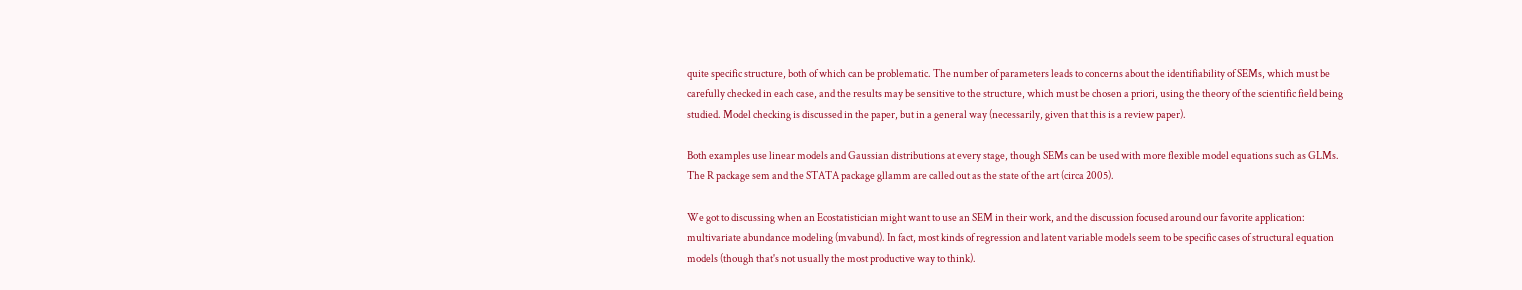quite specific structure, both of which can be problematic. The number of parameters leads to concerns about the identifiability of SEMs, which must be carefully checked in each case, and the results may be sensitive to the structure, which must be chosen a priori, using the theory of the scientific field being studied. Model checking is discussed in the paper, but in a general way (necessarily, given that this is a review paper).

Both examples use linear models and Gaussian distributions at every stage, though SEMs can be used with more flexible model equations such as GLMs. The R package sem and the STATA package gllamm are called out as the state of the art (circa 2005).

We got to discussing when an Ecostatistician might want to use an SEM in their work, and the discussion focused around our favorite application: multivariate abundance modeling (mvabund). In fact, most kinds of regression and latent variable models seem to be specific cases of structural equation models (though that's not usually the most productive way to think).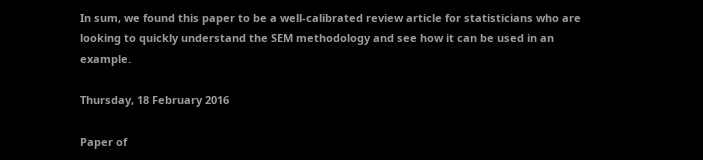In sum, we found this paper to be a well-calibrated review article for statisticians who are looking to quickly understand the SEM methodology and see how it can be used in an example.

Thursday, 18 February 2016

Paper of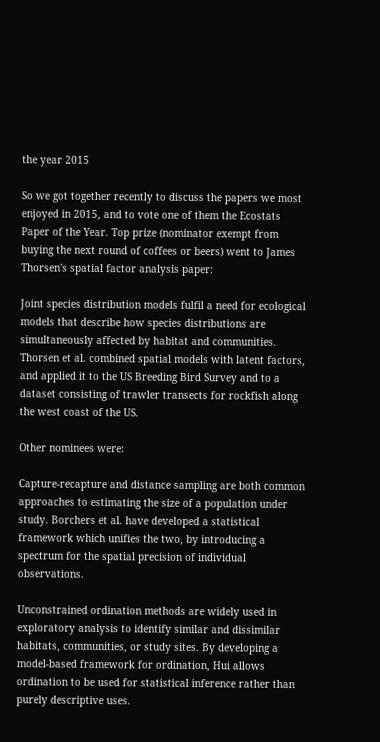the year 2015

So we got together recently to discuss the papers we most enjoyed in 2015, and to vote one of them the Ecostats Paper of the Year. Top prize (nominator exempt from buying the next round of coffees or beers) went to James Thorsen's spatial factor analysis paper:

Joint species distribution models fulfil a need for ecological models that describe how species distributions are simultaneously affected by habitat and communities. Thorsen et al. combined spatial models with latent factors, and applied it to the US Breeding Bird Survey and to a dataset consisting of trawler transects for rockfish along the west coast of the US.

Other nominees were:

Capture-recapture and distance sampling are both common approaches to estimating the size of a population under study. Borchers et al. have developed a statistical framework which unifies the two, by introducing a spectrum for the spatial precision of individual observations.

Unconstrained ordination methods are widely used in exploratory analysis to identify similar and dissimilar habitats, communities, or study sites. By developing a model-based framework for ordination, Hui allows ordination to be used for statistical inference rather than purely descriptive uses.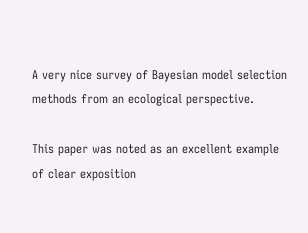A very nice survey of Bayesian model selection methods from an ecological perspective.

This paper was noted as an excellent example of clear exposition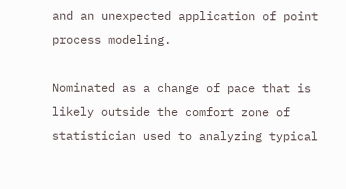and an unexpected application of point process modeling.

Nominated as a change of pace that is likely outside the comfort zone of statistician used to analyzing typical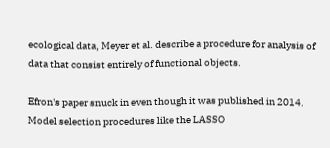ecological data, Meyer et al. describe a procedure for analysis of data that consist entirely of functional objects.

Efron's paper snuck in even though it was published in 2014. Model selection procedures like the LASSO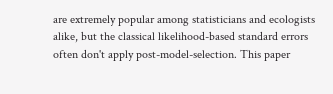are extremely popular among statisticians and ecologists alike, but the classical likelihood-based standard errors often don't apply post-model-selection. This paper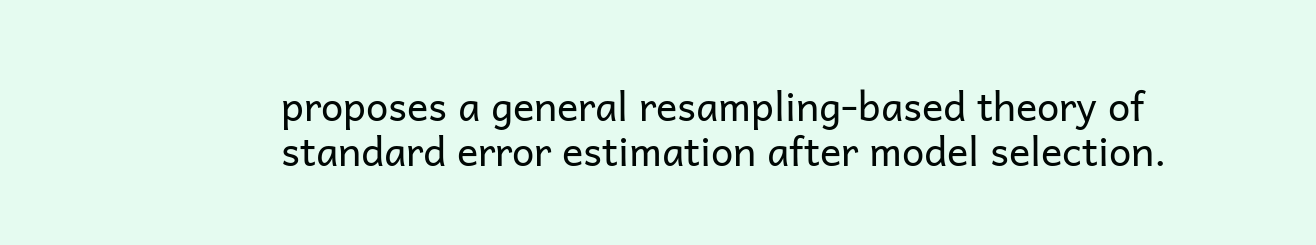proposes a general resampling-based theory of standard error estimation after model selection.